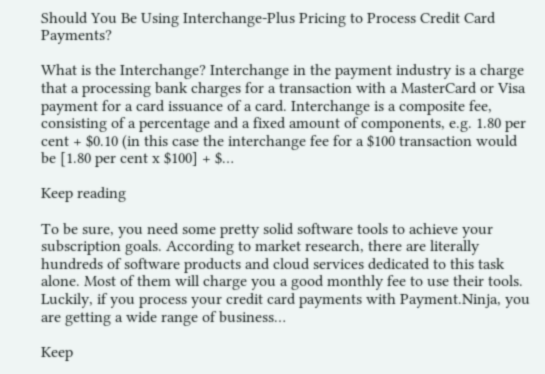Should You Be Using Interchange-Plus Pricing to Process Credit Card Payments?

What is the Interchange? Interchange in the payment industry is a charge that a processing bank charges for a transaction with a MasterCard or Visa payment for a card issuance of a card. Interchange is a composite fee, consisting of a percentage and a fixed amount of components, e.g. 1.80 per cent + $0.10 (in this case the interchange fee for a $100 transaction would be [1.80 per cent x $100] + $…

Keep reading

To be sure, you need some pretty solid software tools to achieve your subscription goals. According to market research, there are literally hundreds of software products and cloud services dedicated to this task alone. Most of them will charge you a good monthly fee to use their tools. Luckily, if you process your credit card payments with Payment.Ninja, you are getting a wide range of business…

Keep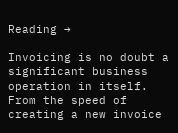Reading →

Invoicing is no doubt a significant business operation in itself. From the speed of creating a new invoice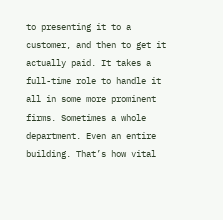to presenting it to a customer, and then to get it actually paid. It takes a full-time role to handle it all in some more prominent firms. Sometimes a whole department. Even an entire building. That’s how vital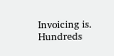Invoicing is. Hundreds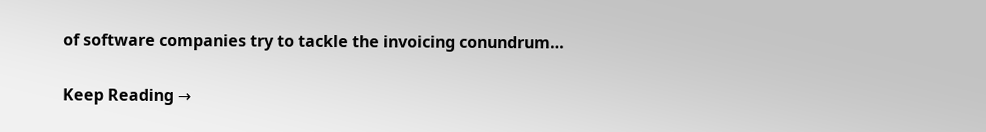of software companies try to tackle the invoicing conundrum…

Keep Reading →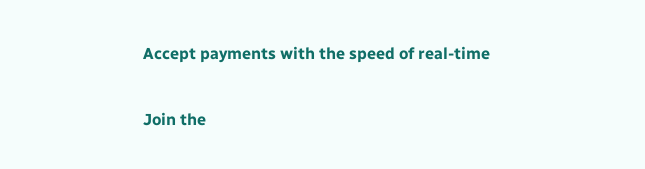Accept payments with the speed of real-time

Join the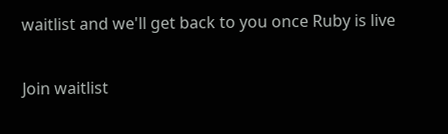waitlist and we'll get back to you once Ruby is live

Join waitlist